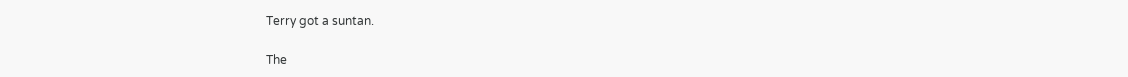Terry got a suntan.

The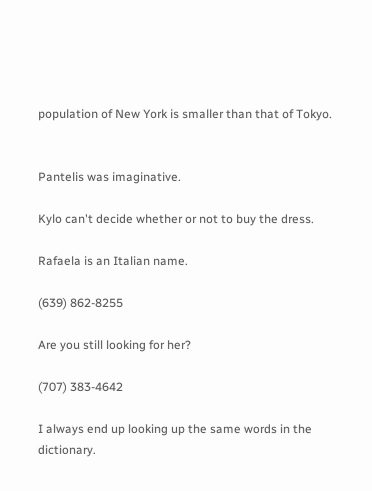population of New York is smaller than that of Tokyo.


Pantelis was imaginative.

Kylo can't decide whether or not to buy the dress.

Rafaela is an Italian name.

(639) 862-8255

Are you still looking for her?

(707) 383-4642

I always end up looking up the same words in the dictionary.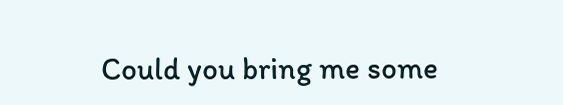Could you bring me some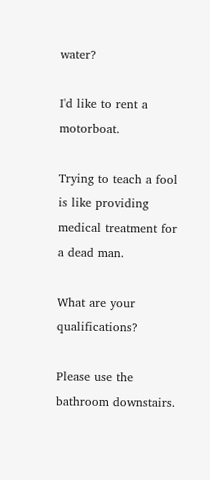water?

I'd like to rent a motorboat.

Trying to teach a fool is like providing medical treatment for a dead man.

What are your qualifications?

Please use the bathroom downstairs.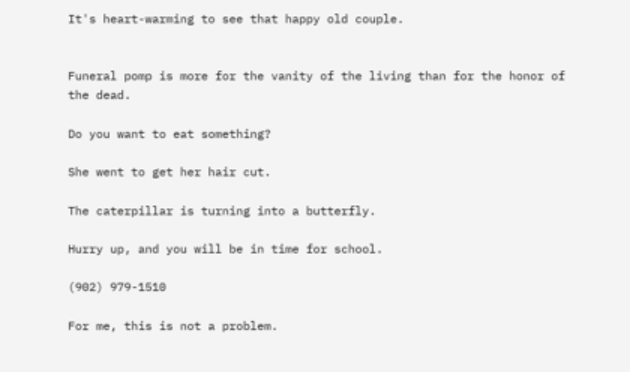It's heart-warming to see that happy old couple.


Funeral pomp is more for the vanity of the living than for the honor of the dead.

Do you want to eat something?

She went to get her hair cut.

The caterpillar is turning into a butterfly.

Hurry up, and you will be in time for school.

(902) 979-1510

For me, this is not a problem.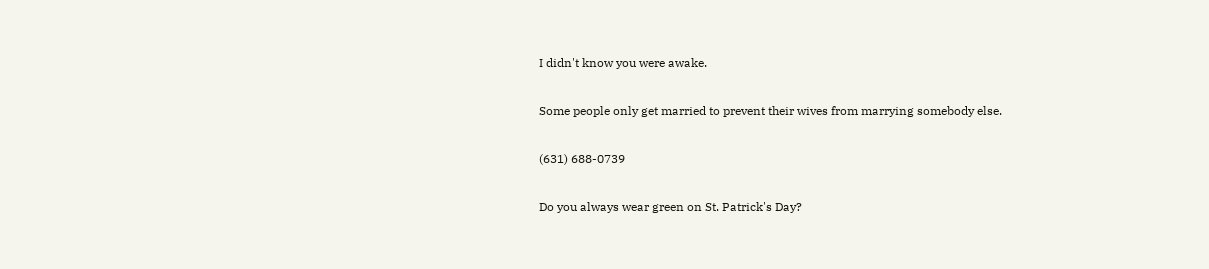I didn't know you were awake.

Some people only get married to prevent their wives from marrying somebody else.

(631) 688-0739

Do you always wear green on St. Patrick's Day?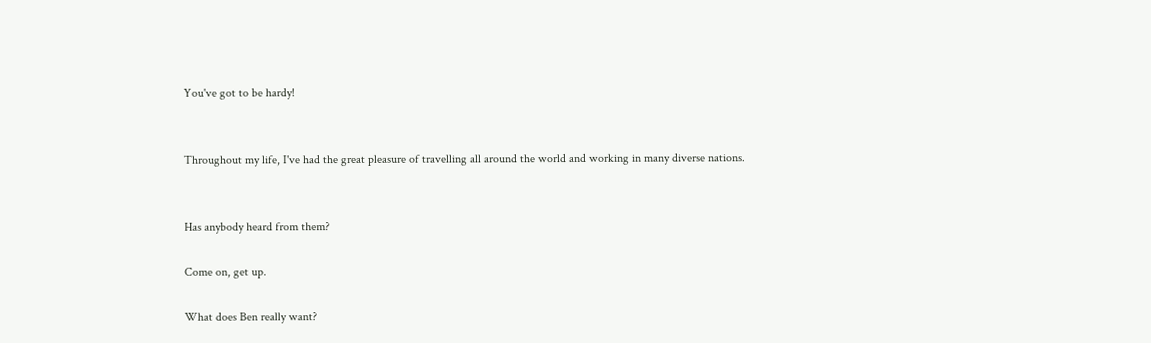You've got to be hardy!


Throughout my life, I've had the great pleasure of travelling all around the world and working in many diverse nations.


Has anybody heard from them?

Come on, get up.

What does Ben really want?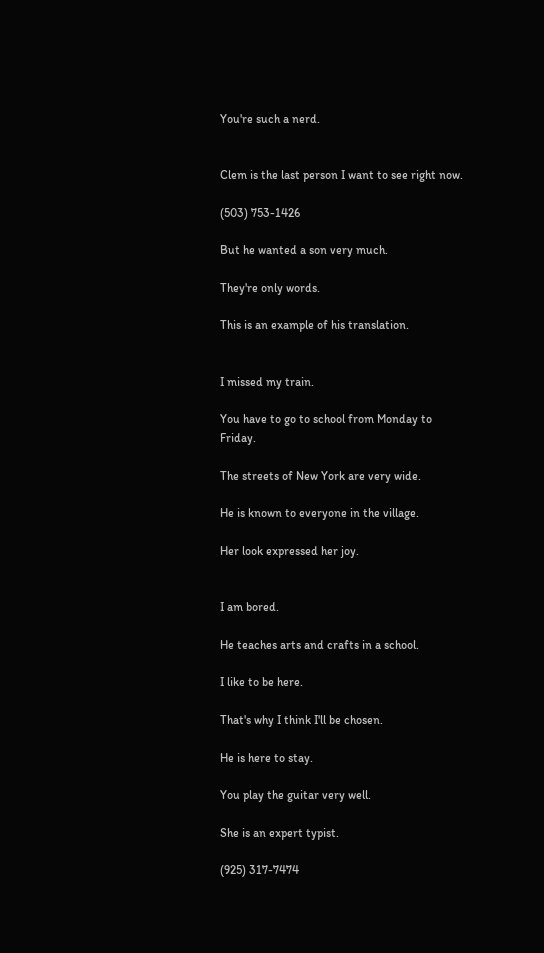You're such a nerd.


Clem is the last person I want to see right now.

(503) 753-1426

But he wanted a son very much.

They're only words.

This is an example of his translation.


I missed my train.

You have to go to school from Monday to Friday.

The streets of New York are very wide.

He is known to everyone in the village.

Her look expressed her joy.


I am bored.

He teaches arts and crafts in a school.

I like to be here.

That's why I think I'll be chosen.

He is here to stay.

You play the guitar very well.

She is an expert typist.

(925) 317-7474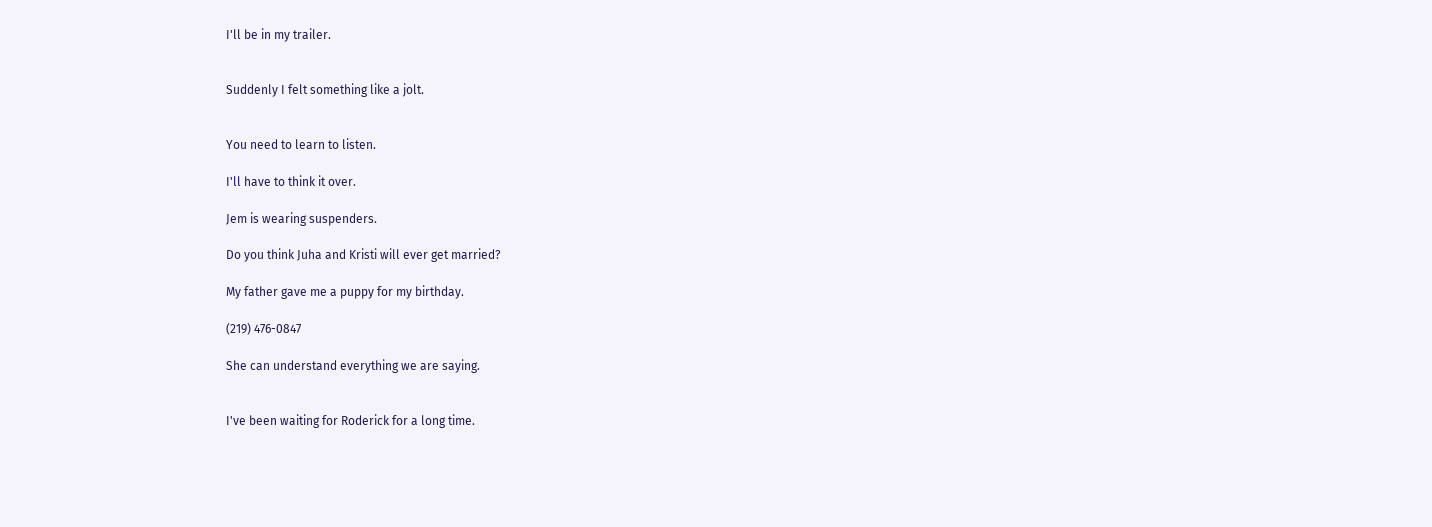I'll be in my trailer.


Suddenly I felt something like a jolt.


You need to learn to listen.

I'll have to think it over.

Jem is wearing suspenders.

Do you think Juha and Kristi will ever get married?

My father gave me a puppy for my birthday.

(219) 476-0847

She can understand everything we are saying.


I've been waiting for Roderick for a long time.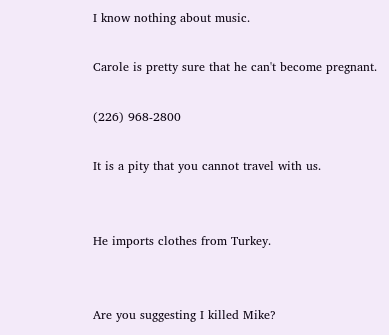I know nothing about music.

Carole is pretty sure that he can't become pregnant.

(226) 968-2800

It is a pity that you cannot travel with us.


He imports clothes from Turkey.


Are you suggesting I killed Mike?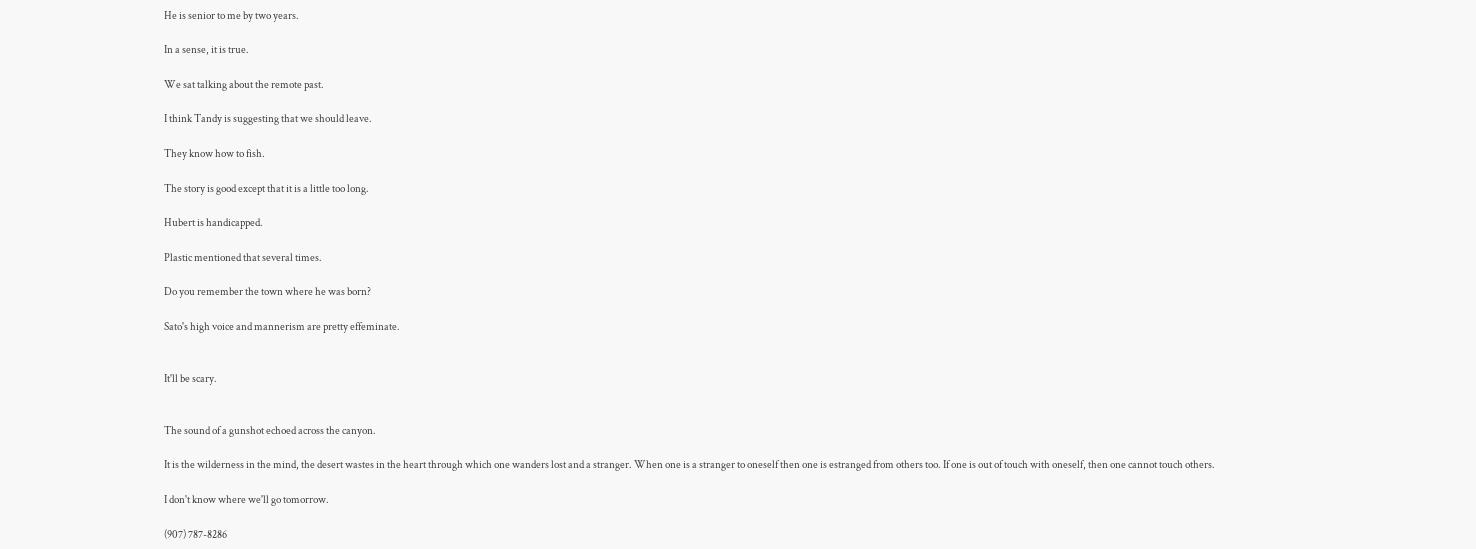He is senior to me by two years.

In a sense, it is true.

We sat talking about the remote past.

I think Tandy is suggesting that we should leave.

They know how to fish.

The story is good except that it is a little too long.

Hubert is handicapped.

Plastic mentioned that several times.

Do you remember the town where he was born?

Sato's high voice and mannerism are pretty effeminate.


It'll be scary.


The sound of a gunshot echoed across the canyon.

It is the wilderness in the mind, the desert wastes in the heart through which one wanders lost and a stranger. When one is a stranger to oneself then one is estranged from others too. If one is out of touch with oneself, then one cannot touch others.

I don't know where we'll go tomorrow.

(907) 787-8286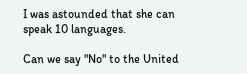I was astounded that she can speak 10 languages.

Can we say "No" to the United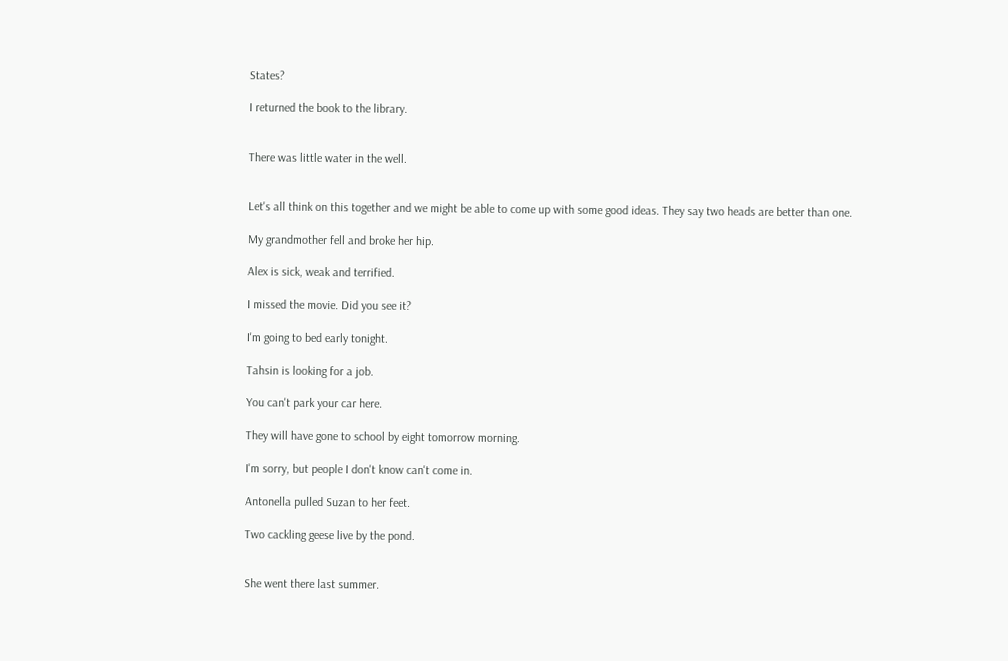States?

I returned the book to the library.


There was little water in the well.


Let's all think on this together and we might be able to come up with some good ideas. They say two heads are better than one.

My grandmother fell and broke her hip.

Alex is sick, weak and terrified.

I missed the movie. Did you see it?

I'm going to bed early tonight.

Tahsin is looking for a job.

You can't park your car here.

They will have gone to school by eight tomorrow morning.

I'm sorry, but people I don't know can't come in.

Antonella pulled Suzan to her feet.

Two cackling geese live by the pond.


She went there last summer.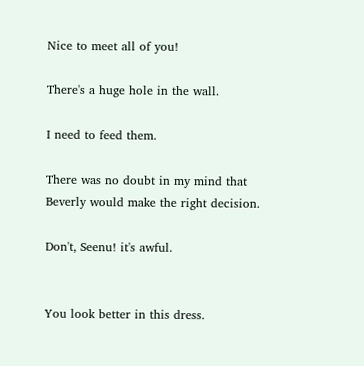Nice to meet all of you!

There's a huge hole in the wall.

I need to feed them.

There was no doubt in my mind that Beverly would make the right decision.

Don't, Seenu! it's awful.


You look better in this dress.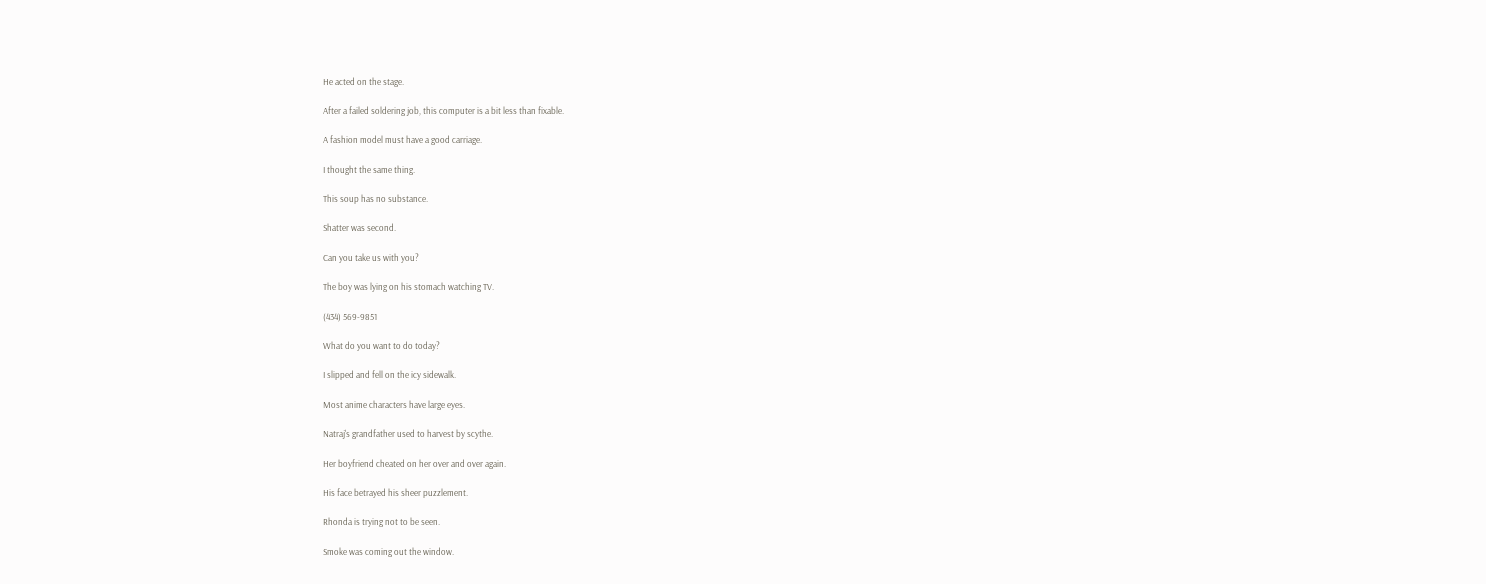He acted on the stage.

After a failed soldering job, this computer is a bit less than fixable.

A fashion model must have a good carriage.

I thought the same thing.

This soup has no substance.

Shatter was second.

Can you take us with you?

The boy was lying on his stomach watching TV.

(434) 569-9851

What do you want to do today?

I slipped and fell on the icy sidewalk.

Most anime characters have large eyes.

Natraj's grandfather used to harvest by scythe.

Her boyfriend cheated on her over and over again.

His face betrayed his sheer puzzlement.

Rhonda is trying not to be seen.

Smoke was coming out the window.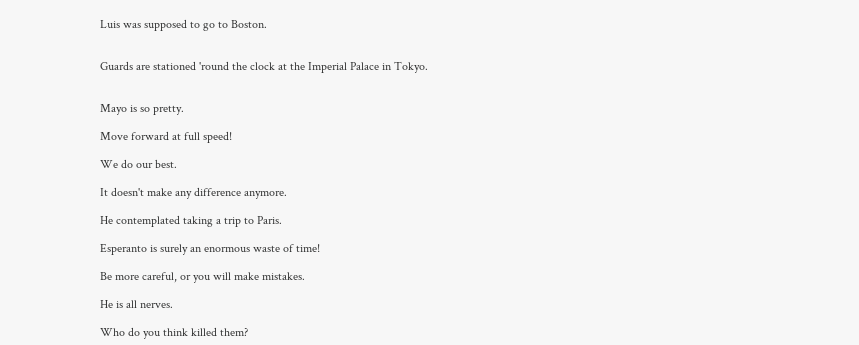Luis was supposed to go to Boston.


Guards are stationed 'round the clock at the Imperial Palace in Tokyo.


Mayo is so pretty.

Move forward at full speed!

We do our best.

It doesn't make any difference anymore.

He contemplated taking a trip to Paris.

Esperanto is surely an enormous waste of time!

Be more careful, or you will make mistakes.

He is all nerves.

Who do you think killed them?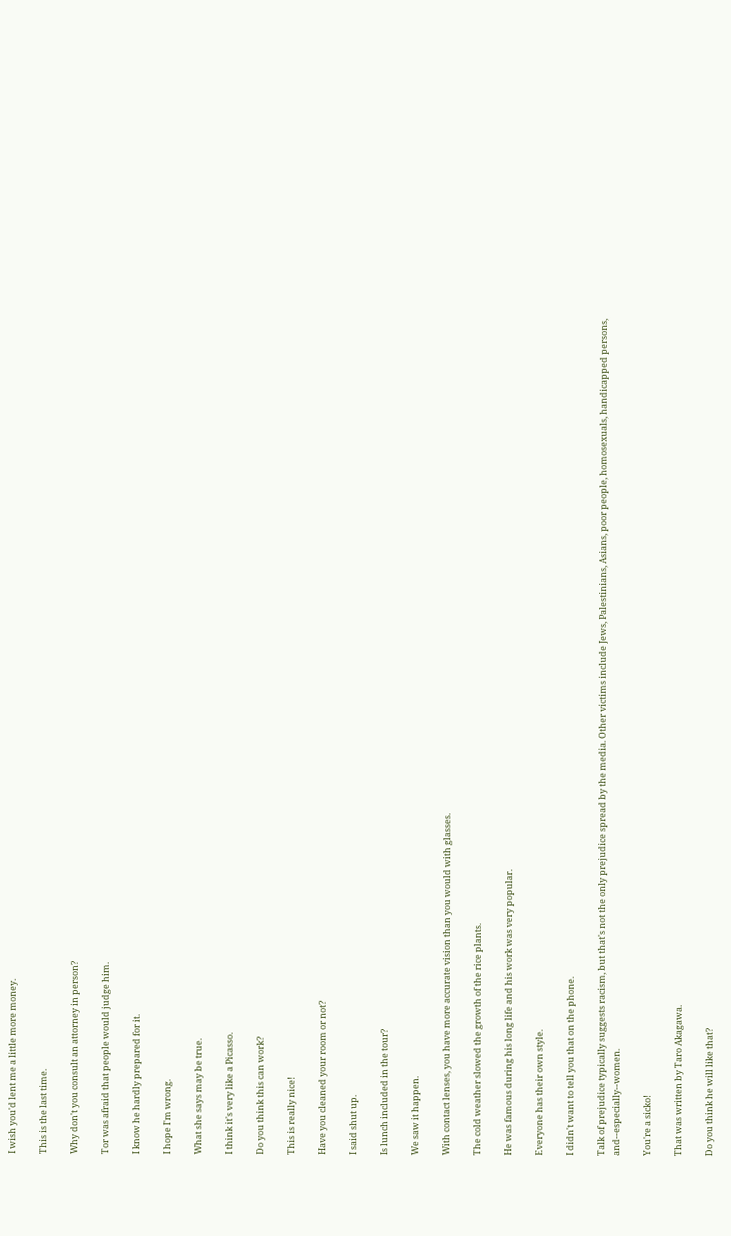I wish you'd lent me a little more money.

This is the last time.

Why don't you consult an attorney in person?

Tor was afraid that people would judge him.

I know he hardly prepared for it.

I hope I'm wrong.

What she says may be true.

I think it's very like a Picasso.

Do you think this can work?

This is really nice!

Have you cleaned your room or not?

I said shut up.

Is lunch included in the tour?

We saw it happen.

With contact lenses, you have more accurate vision than you would with glasses.

The cold weather slowed the growth of the rice plants.

He was famous during his long life and his work was very popular.

Everyone has their own style.

I didn't want to tell you that on the phone.

Talk of prejudice typically suggests racism, but that's not the only prejudice spread by the media. Other victims include Jews, Palestinians, Asians, poor people, homosexuals, handicapped persons, and--especially--women.

You're a sicko!

That was written by Taro Akagawa.

Do you think he will like that?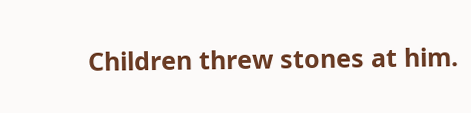Children threw stones at him.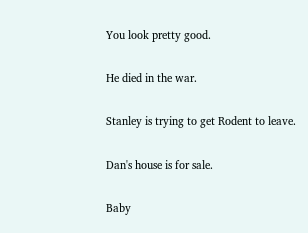You look pretty good.

He died in the war.

Stanley is trying to get Rodent to leave.

Dan's house is for sale.

Baby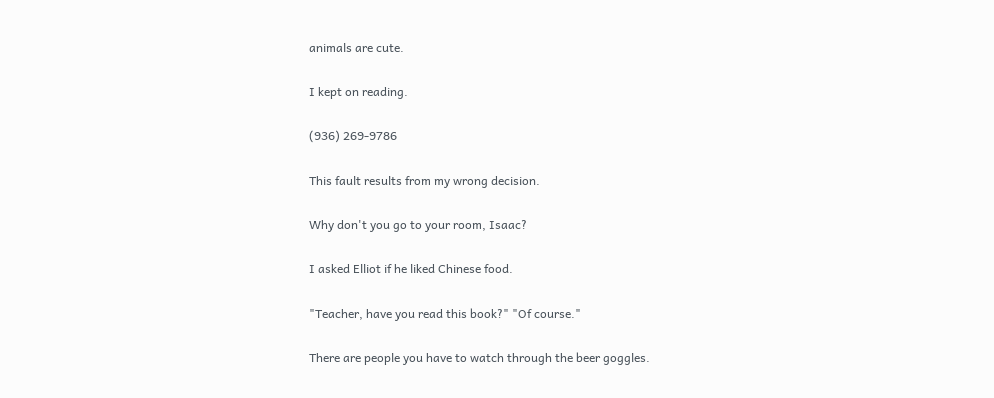animals are cute.

I kept on reading.

(936) 269-9786

This fault results from my wrong decision.

Why don't you go to your room, Isaac?

I asked Elliot if he liked Chinese food.

"Teacher, have you read this book?" "Of course."

There are people you have to watch through the beer goggles.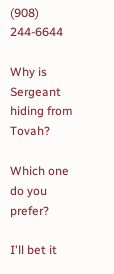(908) 244-6644

Why is Sergeant hiding from Tovah?

Which one do you prefer?

I'll bet it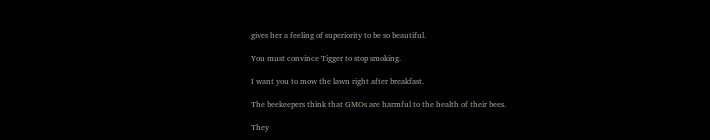gives her a feeling of superiority to be so beautiful.

You must convince Tigger to stop smoking.

I want you to mow the lawn right after breakfast.

The beekeepers think that GMOs are harmful to the health of their bees.

They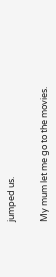jumped us.


My mum let me go to the movies.